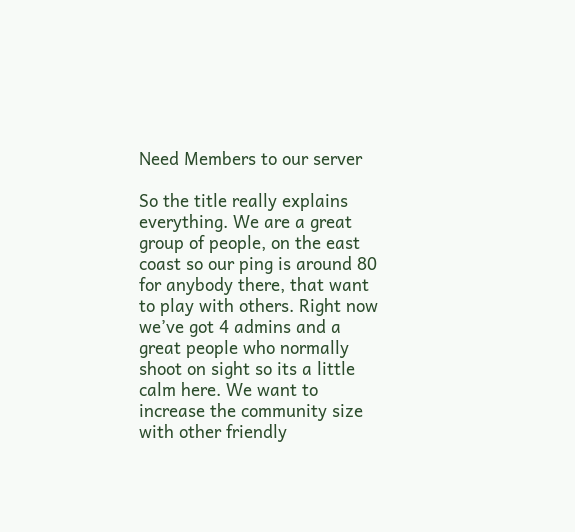Need Members to our server

So the title really explains everything. We are a great group of people, on the east coast so our ping is around 80 for anybody there, that want to play with others. Right now we’ve got 4 admins and a great people who normally shoot on sight so its a little calm here. We want to increase the community size with other friendly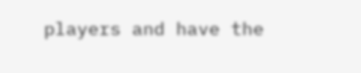players and have the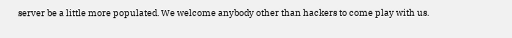server be a little more populated. We welcome anybody other than hackers to come play with us.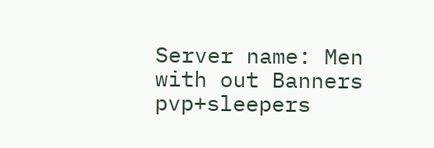Server name: Men with out Banners pvp+sleepers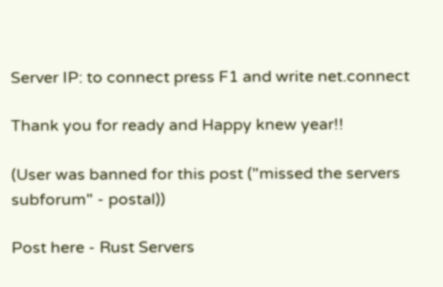Server IP: to connect press F1 and write net.connect

Thank you for ready and Happy knew year!!

(User was banned for this post ("missed the servers subforum" - postal))

Post here - Rust Servers